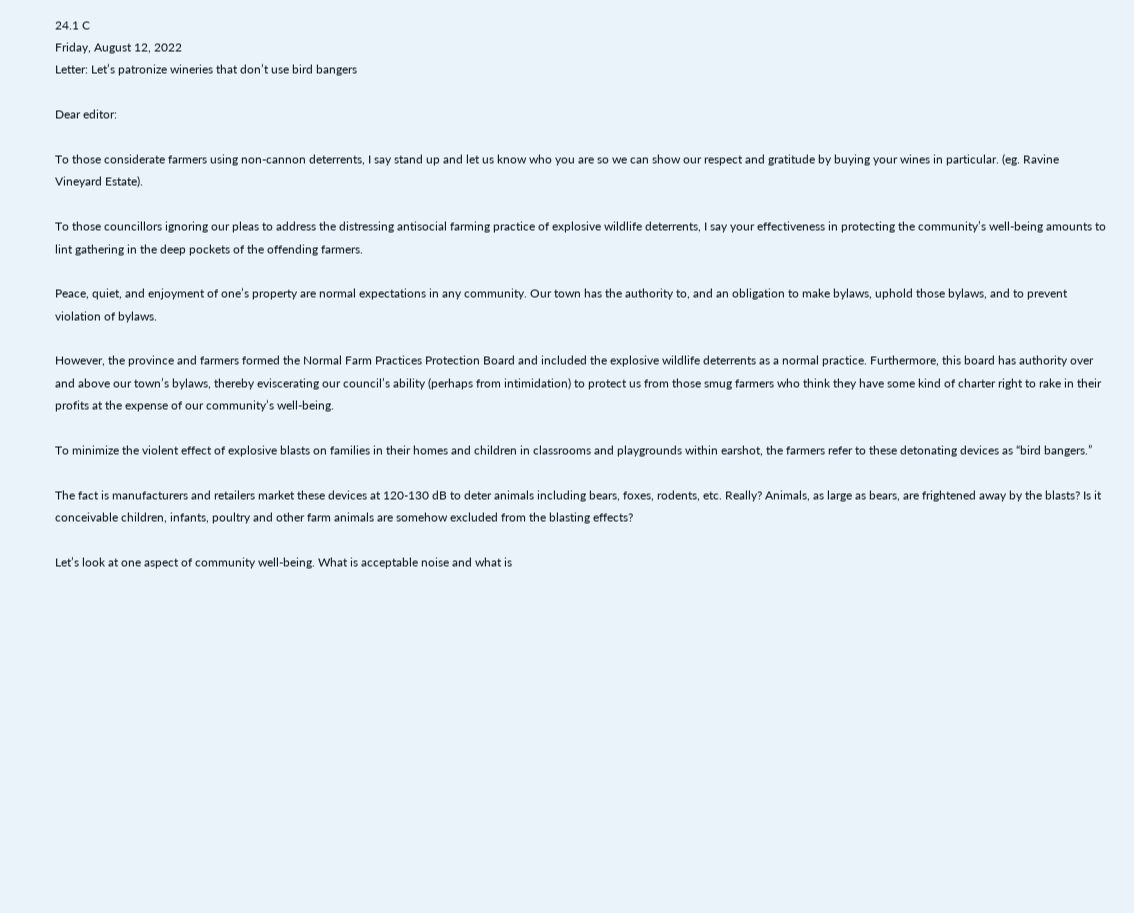24.1 C
Friday, August 12, 2022
Letter: Let’s patronize wineries that don’t use bird bangers

Dear editor:

To those considerate farmers using non-cannon deterrents, I say stand up and let us know who you are so we can show our respect and gratitude by buying your wines in particular. (eg. Ravine Vineyard Estate).

To those councillors ignoring our pleas to address the distressing antisocial farming practice of explosive wildlife deterrents, I say your effectiveness in protecting the community’s well-being amounts to lint gathering in the deep pockets of the offending farmers.

Peace, quiet, and enjoyment of one’s property are normal expectations in any community. Our town has the authority to, and an obligation to make bylaws, uphold those bylaws, and to prevent violation of bylaws.

However, the province and farmers formed the Normal Farm Practices Protection Board and included the explosive wildlife deterrents as a normal practice. Furthermore, this board has authority over and above our town’s bylaws, thereby eviscerating our council’s ability (perhaps from intimidation) to protect us from those smug farmers who think they have some kind of charter right to rake in their profits at the expense of our community’s well-being.

To minimize the violent effect of explosive blasts on families in their homes and children in classrooms and playgrounds within earshot, the farmers refer to these detonating devices as “bird bangers.”

The fact is manufacturers and retailers market these devices at 120-130 dB to deter animals including bears, foxes, rodents, etc. Really? Animals, as large as bears, are frightened away by the blasts? Is it conceivable children, infants, poultry and other farm animals are somehow excluded from the blasting effects?

Let’s look at one aspect of community well-being. What is acceptable noise and what is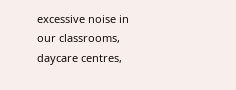excessive noise in our classrooms, daycare centres,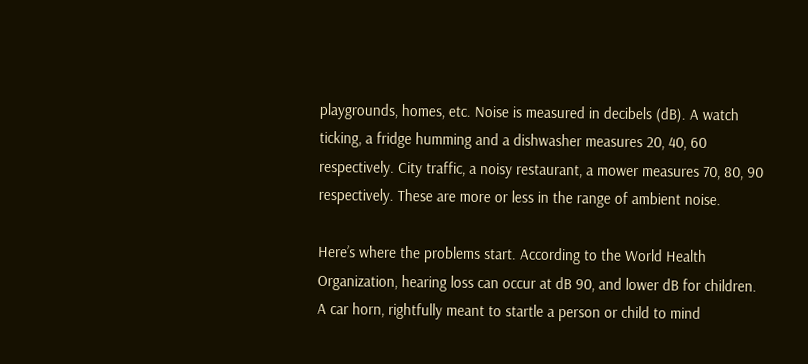playgrounds, homes, etc. Noise is measured in decibels (dB). A watch ticking, a fridge humming and a dishwasher measures 20, 40, 60 respectively. City traffic, a noisy restaurant, a mower measures 70, 80, 90 respectively. These are more or less in the range of ambient noise.

Here’s where the problems start. According to the World Health Organization, hearing loss can occur at dB 90, and lower dB for children. A car horn, rightfully meant to startle a person or child to mind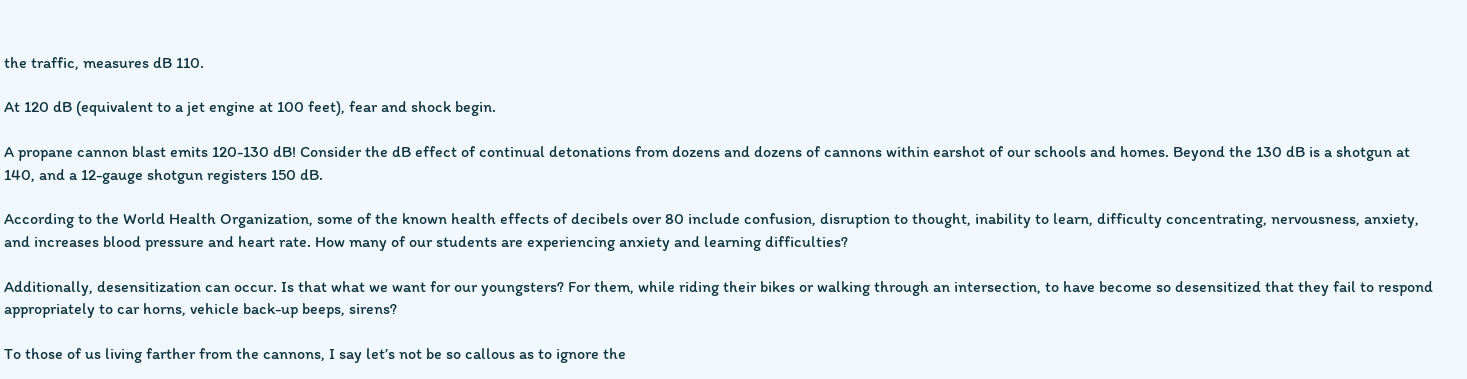the traffic, measures dB 110.

At 120 dB (equivalent to a jet engine at 100 feet), fear and shock begin.

A propane cannon blast emits 120-130 dB! Consider the dB effect of continual detonations from dozens and dozens of cannons within earshot of our schools and homes. Beyond the 130 dB is a shotgun at 140, and a 12-gauge shotgun registers 150 dB.

According to the World Health Organization, some of the known health effects of decibels over 80 include confusion, disruption to thought, inability to learn, difficulty concentrating, nervousness, anxiety, and increases blood pressure and heart rate. How many of our students are experiencing anxiety and learning difficulties?

Additionally, desensitization can occur. Is that what we want for our youngsters? For them, while riding their bikes or walking through an intersection, to have become so desensitized that they fail to respond appropriately to car horns, vehicle back-up beeps, sirens?

To those of us living farther from the cannons, I say let’s not be so callous as to ignore the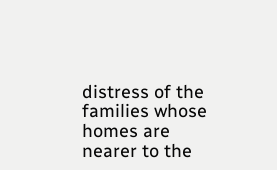distress of the families whose homes are nearer to the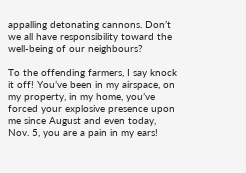appalling detonating cannons. Don’t we all have responsibility toward the well-being of our neighbours?

To the offending farmers, I say knock it off! You’ve been in my airspace, on my property, in my home, you’ve forced your explosive presence upon me since August and even today, Nov. 5, you are a pain in my ears!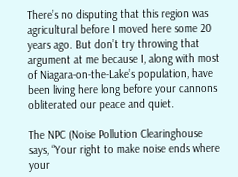There’s no disputing that this region was agricultural before I moved here some 20 years ago. But don’t try throwing that argument at me because I, along with most of Niagara-on-the-Lake’s population, have been living here long before your cannons obliterated our peace and quiet.

The NPC (Noise Pollution Clearinghouse says, “Your right to make noise ends where your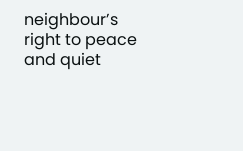neighbour’s right to peace and quiet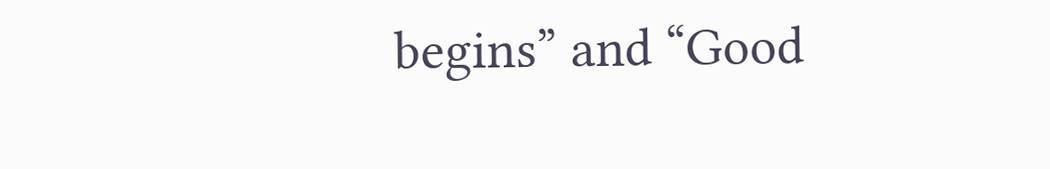begins” and “Good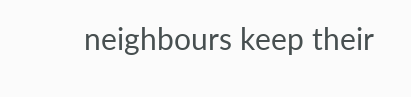neighbours keep their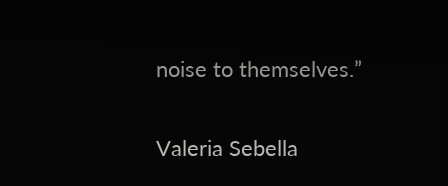noise to themselves.”

Valeria Sebella